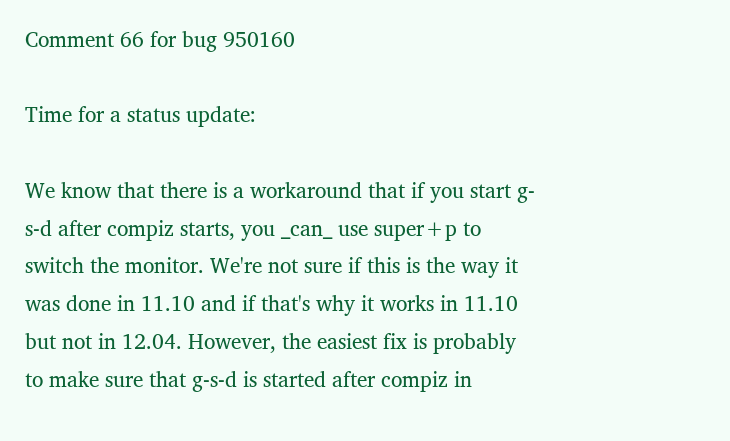Comment 66 for bug 950160

Time for a status update:

We know that there is a workaround that if you start g-s-d after compiz starts, you _can_ use super+p to switch the monitor. We're not sure if this is the way it was done in 11.10 and if that's why it works in 11.10 but not in 12.04. However, the easiest fix is probably to make sure that g-s-d is started after compiz in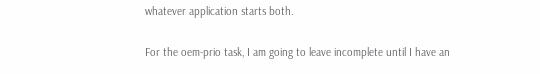whatever application starts both.

For the oem-prio task, I am going to leave incomplete until I have an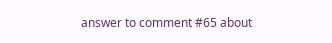answer to comment #65 about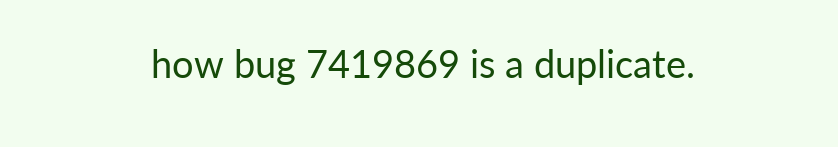how bug 7419869 is a duplicate.